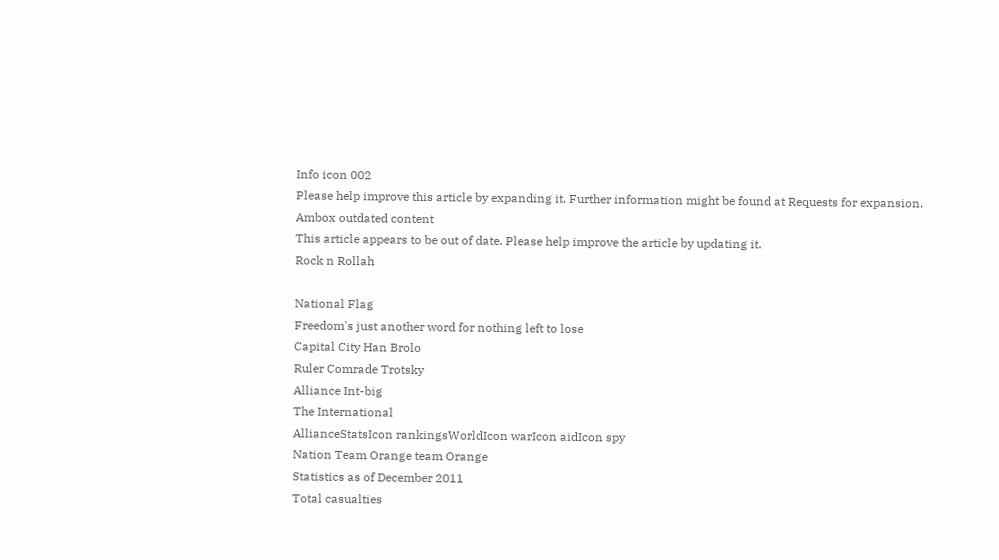Info icon 002
Please help improve this article by expanding it. Further information might be found at Requests for expansion.
Ambox outdated content
This article appears to be out of date. Please help improve the article by updating it.
Rock n Rollah

National Flag
Freedom's just another word for nothing left to lose
Capital City Han Brolo
Ruler Comrade Trotsky
Alliance Int-big
The International
AllianceStatsIcon rankingsWorldIcon warIcon aidIcon spy
Nation Team Orange team Orange
Statistics as of December 2011
Total casualties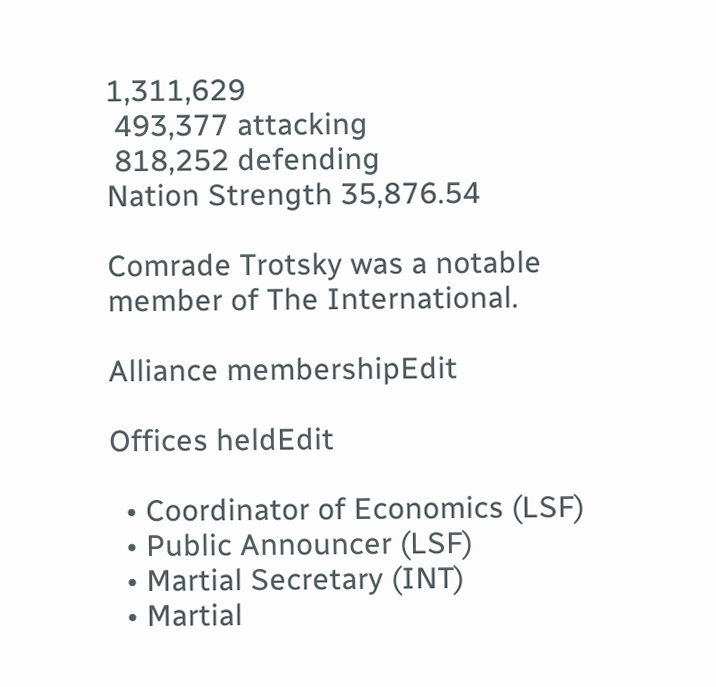1,311,629
 493,377 attacking
 818,252 defending
Nation Strength 35,876.54

Comrade Trotsky was a notable member of The International.

Alliance membershipEdit

Offices heldEdit

  • Coordinator of Economics (LSF)
  • Public Announcer (LSF)
  • Martial Secretary (INT)
  • Martial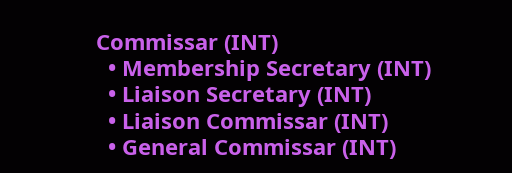Commissar (INT)
  • Membership Secretary (INT)
  • Liaison Secretary (INT)
  • Liaison Commissar (INT)
  • General Commissar (INT)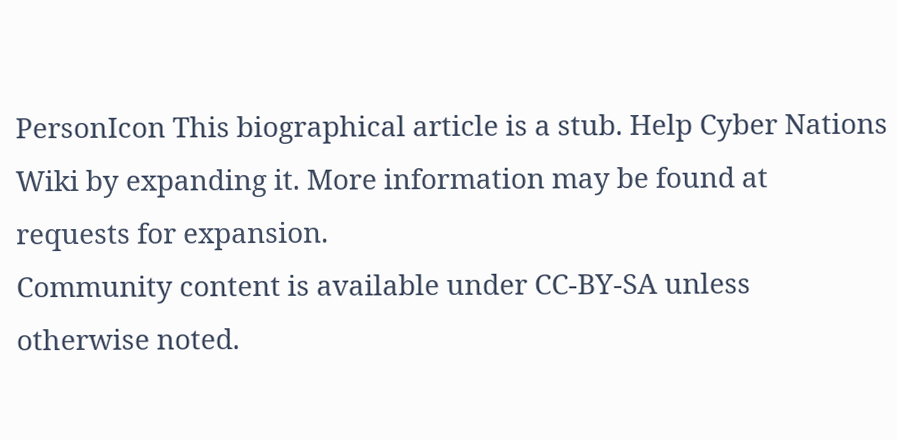PersonIcon This biographical article is a stub. Help Cyber Nations Wiki by expanding it. More information may be found at requests for expansion.
Community content is available under CC-BY-SA unless otherwise noted.